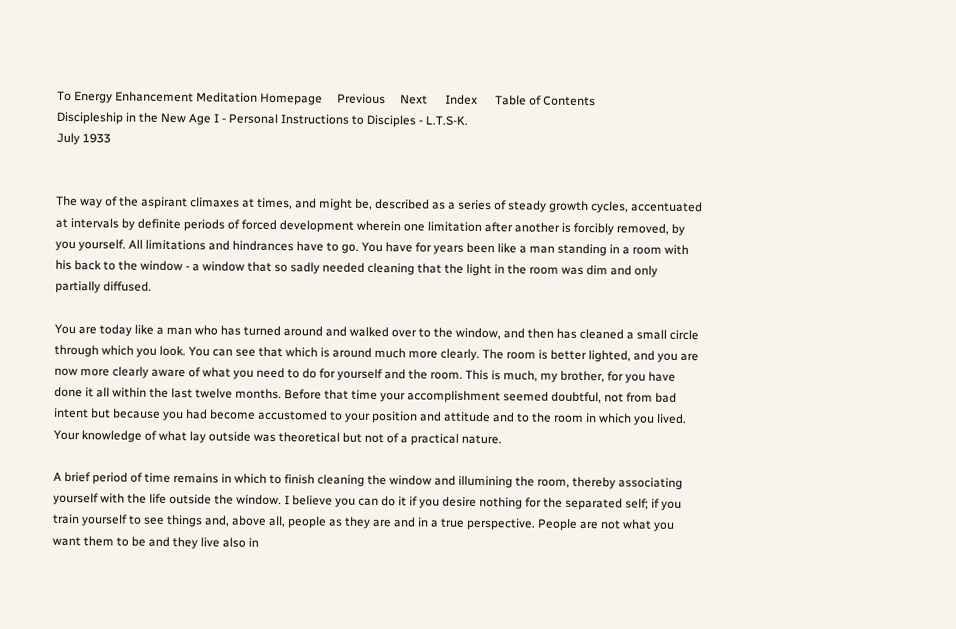To Energy Enhancement Meditation Homepage     Previous     Next      Index      Table of Contents
Discipleship in the New Age I - Personal Instructions to Disciples - L.T.S-K.
July 1933


The way of the aspirant climaxes at times, and might be, described as a series of steady growth cycles, accentuated at intervals by definite periods of forced development wherein one limitation after another is forcibly removed, by you yourself. All limitations and hindrances have to go. You have for years been like a man standing in a room with his back to the window - a window that so sadly needed cleaning that the light in the room was dim and only partially diffused.

You are today like a man who has turned around and walked over to the window, and then has cleaned a small circle through which you look. You can see that which is around much more clearly. The room is better lighted, and you are now more clearly aware of what you need to do for yourself and the room. This is much, my brother, for you have done it all within the last twelve months. Before that time your accomplishment seemed doubtful, not from bad intent but because you had become accustomed to your position and attitude and to the room in which you lived. Your knowledge of what lay outside was theoretical but not of a practical nature.

A brief period of time remains in which to finish cleaning the window and illumining the room, thereby associating yourself with the life outside the window. I believe you can do it if you desire nothing for the separated self; if you train yourself to see things and, above all, people as they are and in a true perspective. People are not what you want them to be and they live also in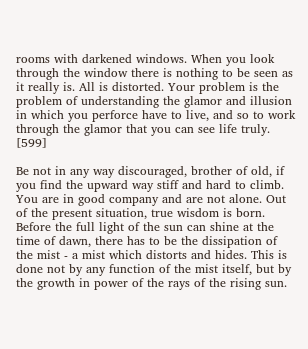rooms with darkened windows. When you look through the window there is nothing to be seen as it really is. All is distorted. Your problem is the problem of understanding the glamor and illusion in which you perforce have to live, and so to work through the glamor that you can see life truly. [599]

Be not in any way discouraged, brother of old, if you find the upward way stiff and hard to climb. You are in good company and are not alone. Out of the present situation, true wisdom is born. Before the full light of the sun can shine at the time of dawn, there has to be the dissipation of the mist - a mist which distorts and hides. This is done not by any function of the mist itself, but by the growth in power of the rays of the rising sun.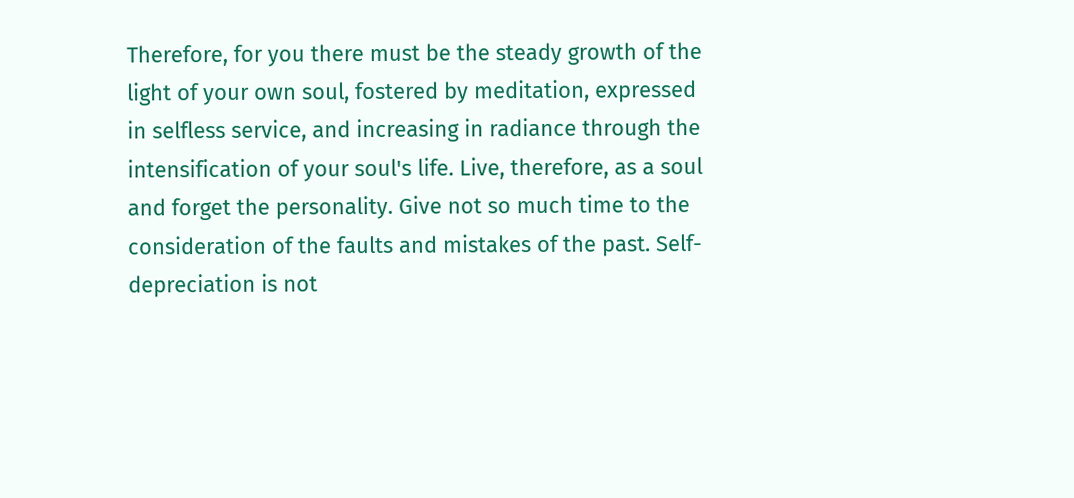Therefore, for you there must be the steady growth of the light of your own soul, fostered by meditation, expressed in selfless service, and increasing in radiance through the intensification of your soul's life. Live, therefore, as a soul and forget the personality. Give not so much time to the consideration of the faults and mistakes of the past. Self-depreciation is not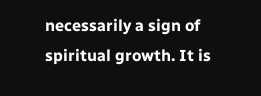necessarily a sign of spiritual growth. It is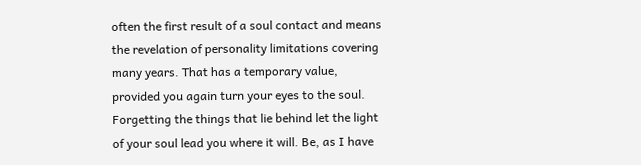often the first result of a soul contact and means the revelation of personality limitations covering many years. That has a temporary value, provided you again turn your eyes to the soul. Forgetting the things that lie behind let the light of your soul lead you where it will. Be, as I have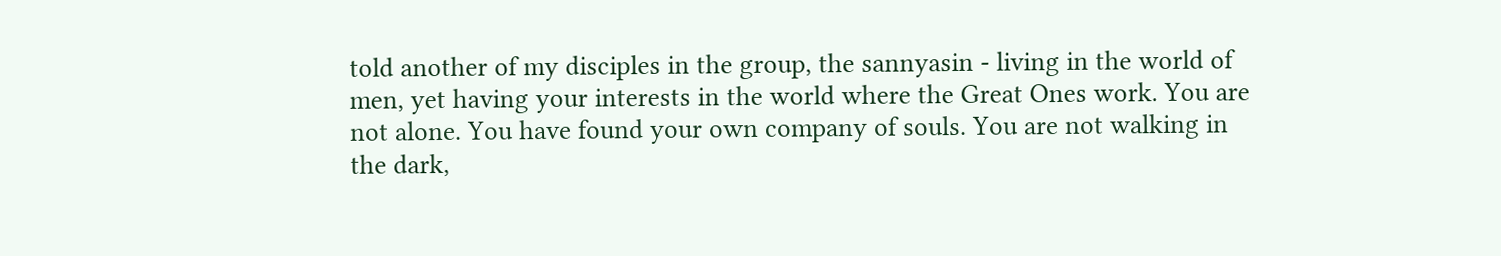told another of my disciples in the group, the sannyasin - living in the world of men, yet having your interests in the world where the Great Ones work. You are not alone. You have found your own company of souls. You are not walking in the dark,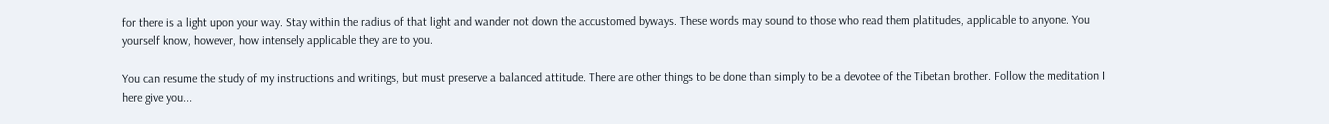for there is a light upon your way. Stay within the radius of that light and wander not down the accustomed byways. These words may sound to those who read them platitudes, applicable to anyone. You yourself know, however, how intensely applicable they are to you.

You can resume the study of my instructions and writings, but must preserve a balanced attitude. There are other things to be done than simply to be a devotee of the Tibetan brother. Follow the meditation I here give you...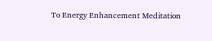To Energy Enhancement Meditation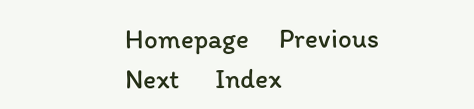Homepage     Previous     Next      Index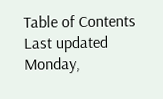Table of Contents
Last updated Monday,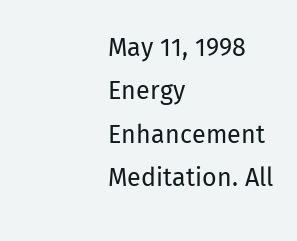May 11, 1998           Energy Enhancement Meditation. All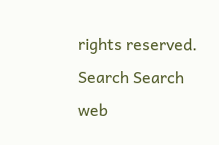rights reserved.
Search Search web